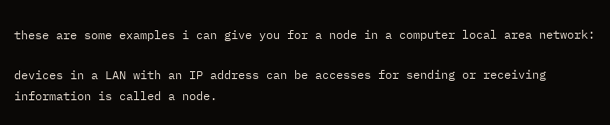these are some examples i can give you for a node in a computer local area network:

devices in a LAN with an IP address can be accesses for sending or receiving information is called a node.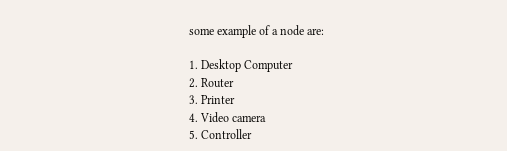some example of a node are:

1. Desktop Computer
2. Router
3. Printer
4. Video camera
5. Controller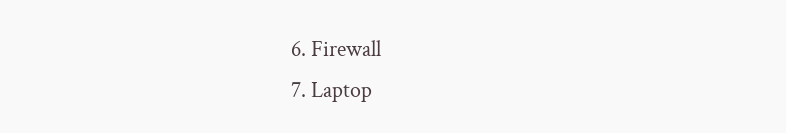6. Firewall
7. Laptop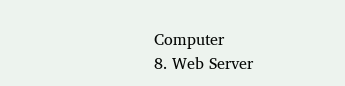Computer
8. Web Server